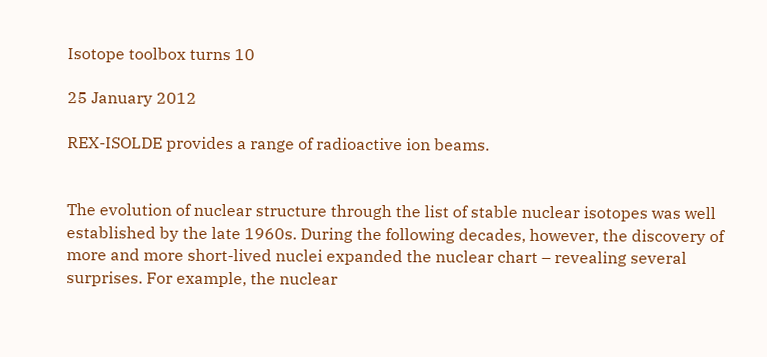Isotope toolbox turns 10

25 January 2012

REX-ISOLDE provides a range of radioactive ion beams.


The evolution of nuclear structure through the list of stable nuclear isotopes was well established by the late 1960s. During the following decades, however, the discovery of more and more short-lived nuclei expanded the nuclear chart – revealing several surprises. For example, the nuclear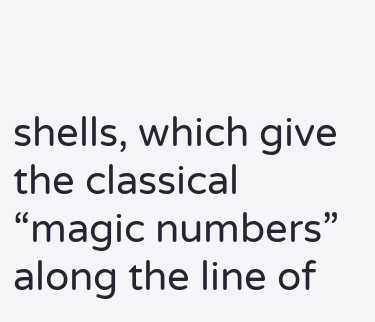shells, which give the classical “magic numbers” along the line of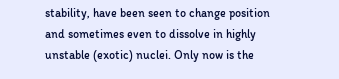stability, have been seen to change position and sometimes even to dissolve in highly unstable (exotic) nuclei. Only now is the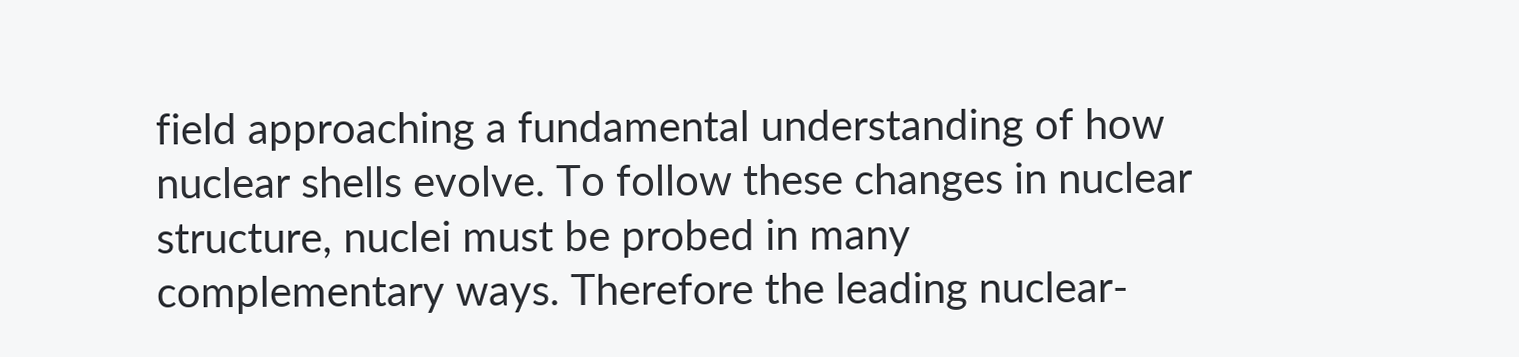field approaching a fundamental understanding of how nuclear shells evolve. To follow these changes in nuclear structure, nuclei must be probed in many complementary ways. Therefore the leading nuclear-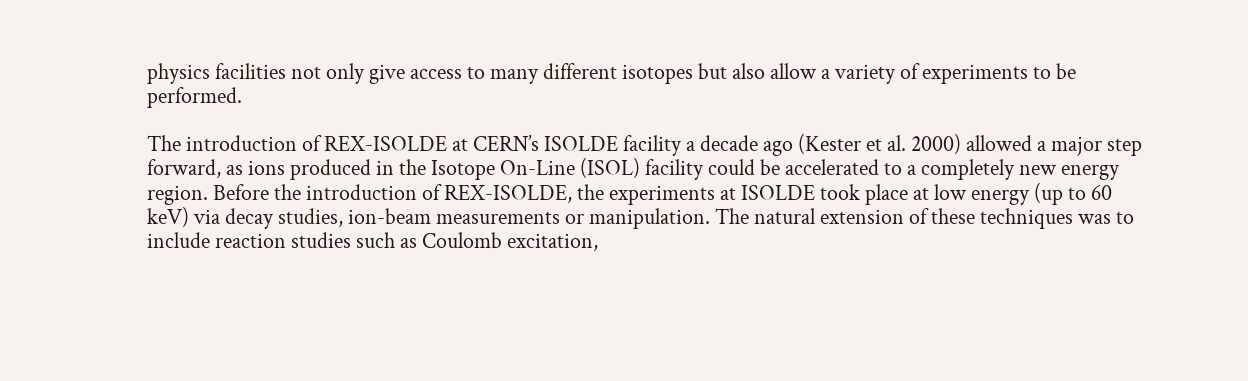physics facilities not only give access to many different isotopes but also allow a variety of experiments to be performed.

The introduction of REX-ISOLDE at CERN’s ISOLDE facility a decade ago (Kester et al. 2000) allowed a major step forward, as ions produced in the Isotope On-Line (ISOL) facility could be accelerated to a completely new energy region. Before the introduction of REX-ISOLDE, the experiments at ISOLDE took place at low energy (up to 60 keV) via decay studies, ion-beam measurements or manipulation. The natural extension of these techniques was to include reaction studies such as Coulomb excitation,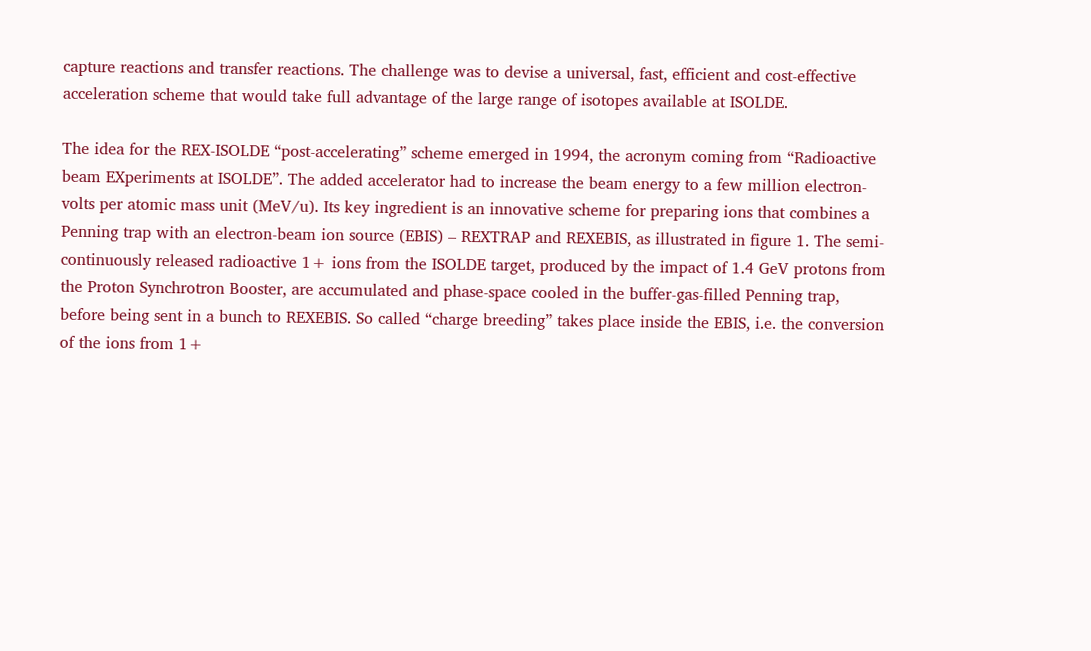capture reactions and transfer reactions. The challenge was to devise a universal, fast, efficient and cost-effective acceleration scheme that would take full advantage of the large range of isotopes available at ISOLDE.

The idea for the REX-ISOLDE “post-accelerating” scheme emerged in 1994, the acronym coming from “Radioactive beam EXperiments at ISOLDE”. The added accelerator had to increase the beam energy to a few million electron-volts per atomic mass unit (MeV/u). Its key ingredient is an innovative scheme for preparing ions that combines a Penning trap with an electron-beam ion source (EBIS) – REXTRAP and REXEBIS, as illustrated in figure 1. The semi-continuously released radioactive 1+ ions from the ISOLDE target, produced by the impact of 1.4 GeV protons from the Proton Synchrotron Booster, are accumulated and phase-space cooled in the buffer-gas-filled Penning trap, before being sent in a bunch to REXEBIS. So called “charge breeding” takes place inside the EBIS, i.e. the conversion of the ions from 1+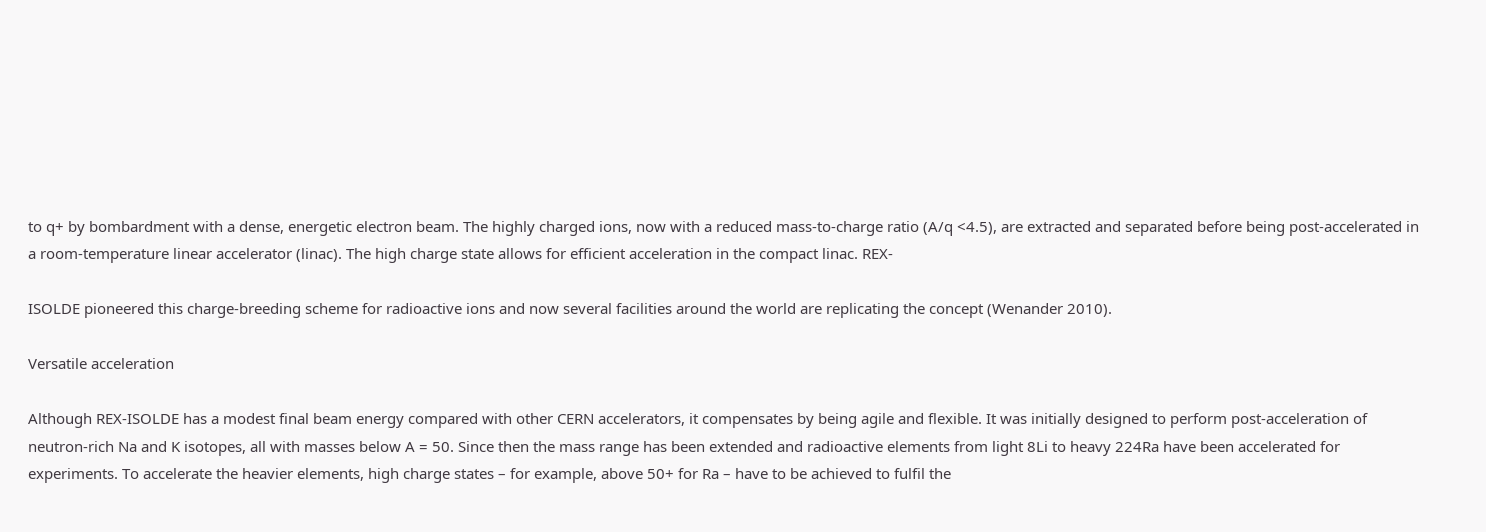to q+ by bombardment with a dense, energetic electron beam. The highly charged ions, now with a reduced mass-to-charge ratio (A/q <4.5), are extracted and separated before being post-accelerated in a room-temperature linear accelerator (linac). The high charge state allows for efficient acceleration in the compact linac. REX-

ISOLDE pioneered this charge-breeding scheme for radioactive ions and now several facilities around the world are replicating the concept (Wenander 2010).

Versatile acceleration

Although REX-ISOLDE has a modest final beam energy compared with other CERN accelerators, it compensates by being agile and flexible. It was initially designed to perform post-acceleration of neutron-rich Na and K isotopes, all with masses below A = 50. Since then the mass range has been extended and radioactive elements from light 8Li to heavy 224Ra have been accelerated for experiments. To accelerate the heavier elements, high charge states – for example, above 50+ for Ra – have to be achieved to fulfil the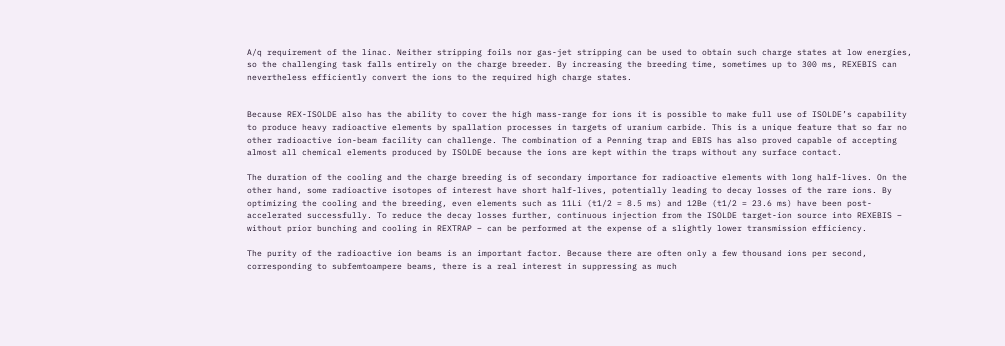A/q requirement of the linac. Neither stripping foils nor gas-jet stripping can be used to obtain such charge states at low energies, so the challenging task falls entirely on the charge breeder. By increasing the breeding time, sometimes up to 300 ms, REXEBIS can nevertheless efficiently convert the ions to the required high charge states.


Because REX-ISOLDE also has the ability to cover the high mass-range for ions it is possible to make full use of ISOLDE’s capability to produce heavy radioactive elements by spallation processes in targets of uranium carbide. This is a unique feature that so far no other radioactive ion-beam facility can challenge. The combination of a Penning trap and EBIS has also proved capable of accepting almost all chemical elements produced by ISOLDE because the ions are kept within the traps without any surface contact.

The duration of the cooling and the charge breeding is of secondary importance for radioactive elements with long half-lives. On the other hand, some radioactive isotopes of interest have short half-lives, potentially leading to decay losses of the rare ions. By optimizing the cooling and the breeding, even elements such as 11Li (t1/2 = 8.5 ms) and 12Be (t1/2 = 23.6 ms) have been post-accelerated successfully. To reduce the decay losses further, continuous injection from the ISOLDE target-ion source into REXEBIS – without prior bunching and cooling in REXTRAP – can be performed at the expense of a slightly lower transmission efficiency.

The purity of the radioactive ion beams is an important factor. Because there are often only a few thousand ions per second, corresponding to subfemtoampere beams, there is a real interest in suppressing as much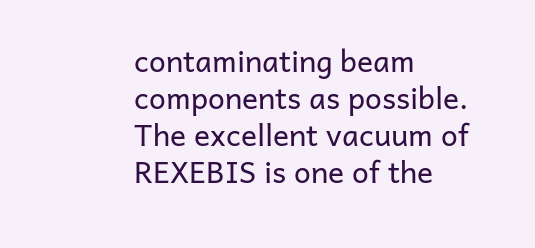contaminating beam components as possible. The excellent vacuum of REXEBIS is one of the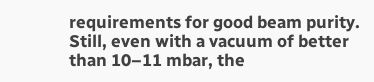requirements for good beam purity. Still, even with a vacuum of better than 10–11 mbar, the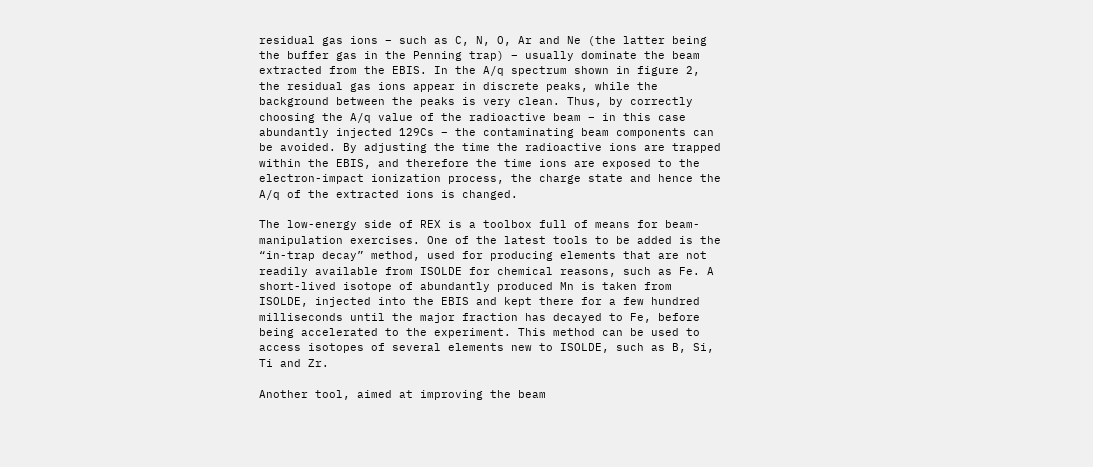residual gas ions – such as C, N, O, Ar and Ne (the latter being the buffer gas in the Penning trap) – usually dominate the beam extracted from the EBIS. In the A/q spectrum shown in figure 2, the residual gas ions appear in discrete peaks, while the background between the peaks is very clean. Thus, by correctly choosing the A/q value of the radioactive beam – in this case abundantly injected 129Cs – the contaminating beam components can be avoided. By adjusting the time the radioactive ions are trapped within the EBIS, and therefore the time ions are exposed to the electron-impact ionization process, the charge state and hence the A/q of the extracted ions is changed.

The low-energy side of REX is a toolbox full of means for beam-manipulation exercises. One of the latest tools to be added is the “in-trap decay” method, used for producing elements that are not readily available from ISOLDE for chemical reasons, such as Fe. A short-lived isotope of abundantly produced Mn is taken from ISOLDE, injected into the EBIS and kept there for a few hundred milliseconds until the major fraction has decayed to Fe, before being accelerated to the experiment. This method can be used to access isotopes of several elements new to ISOLDE, such as B, Si, Ti and Zr.

Another tool, aimed at improving the beam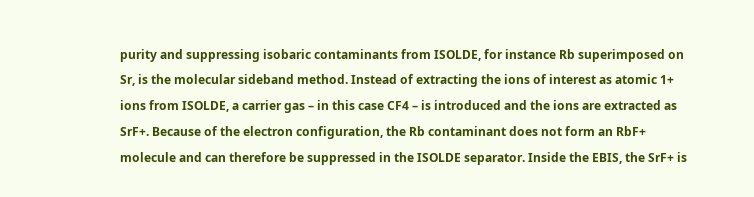purity and suppressing isobaric contaminants from ISOLDE, for instance Rb superimposed on Sr, is the molecular sideband method. Instead of extracting the ions of interest as atomic 1+ ions from ISOLDE, a carrier gas – in this case CF4 – is introduced and the ions are extracted as SrF+. Because of the electron configuration, the Rb contaminant does not form an RbF+ molecule and can therefore be suppressed in the ISOLDE separator. Inside the EBIS, the SrF+ is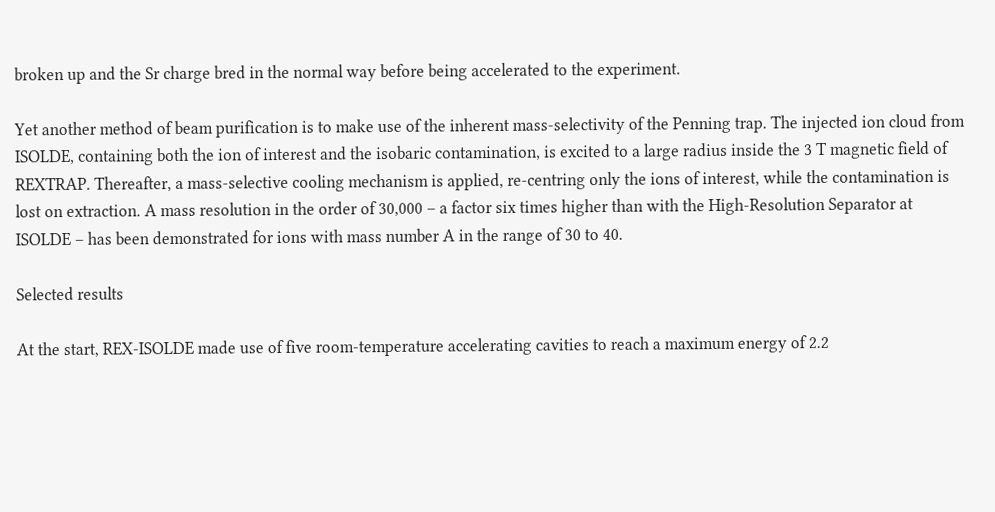broken up and the Sr charge bred in the normal way before being accelerated to the experiment.

Yet another method of beam purification is to make use of the inherent mass-selectivity of the Penning trap. The injected ion cloud from ISOLDE, containing both the ion of interest and the isobaric contamination, is excited to a large radius inside the 3 T magnetic field of REXTRAP. Thereafter, a mass-selective cooling mechanism is applied, re-centring only the ions of interest, while the contamination is lost on extraction. A mass resolution in the order of 30,000 – a factor six times higher than with the High-Resolution Separator at ISOLDE – has been demonstrated for ions with mass number A in the range of 30 to 40.

Selected results

At the start, REX-ISOLDE made use of five room-temperature accelerating cavities to reach a maximum energy of 2.2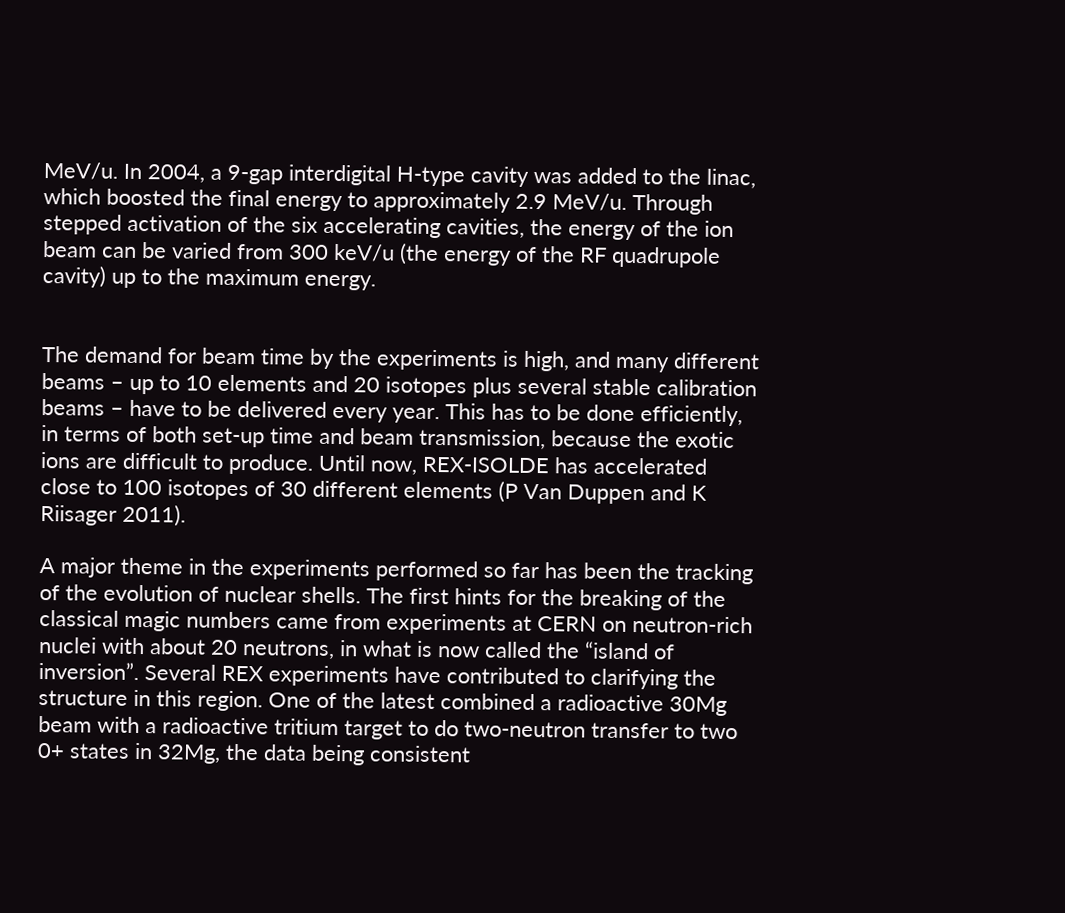MeV/u. In 2004, a 9-gap interdigital H-type cavity was added to the linac, which boosted the final energy to approximately 2.9 MeV/u. Through stepped activation of the six accelerating cavities, the energy of the ion beam can be varied from 300 keV/u (the energy of the RF quadrupole cavity) up to the maximum energy.


The demand for beam time by the experiments is high, and many different beams – up to 10 elements and 20 isotopes plus several stable calibration beams – have to be delivered every year. This has to be done efficiently, in terms of both set-up time and beam transmission, because the exotic ions are difficult to produce. Until now, REX-ISOLDE has accelerated close to 100 isotopes of 30 different elements (P Van Duppen and K Riisager 2011).

A major theme in the experiments performed so far has been the tracking of the evolution of nuclear shells. The first hints for the breaking of the classical magic numbers came from experiments at CERN on neutron-rich nuclei with about 20 neutrons, in what is now called the “island of inversion”. Several REX experiments have contributed to clarifying the structure in this region. One of the latest combined a radioactive 30Mg beam with a radioactive tritium target to do two-neutron transfer to two 0+ states in 32Mg, the data being consistent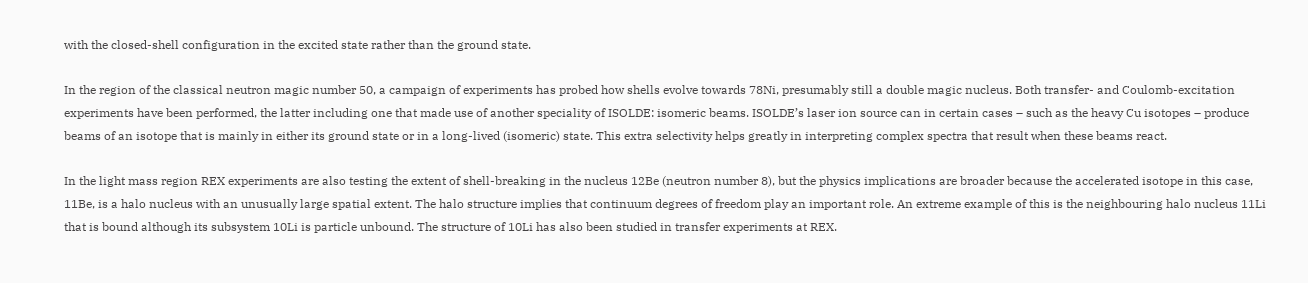with the closed-shell configuration in the excited state rather than the ground state.

In the region of the classical neutron magic number 50, a campaign of experiments has probed how shells evolve towards 78Ni, presumably still a double magic nucleus. Both transfer- and Coulomb-excitation experiments have been performed, the latter including one that made use of another speciality of ISOLDE: isomeric beams. ISOLDE’s laser ion source can in certain cases – such as the heavy Cu isotopes – produce beams of an isotope that is mainly in either its ground state or in a long-lived (isomeric) state. This extra selectivity helps greatly in interpreting complex spectra that result when these beams react.

In the light mass region REX experiments are also testing the extent of shell-breaking in the nucleus 12Be (neutron number 8), but the physics implications are broader because the accelerated isotope in this case, 11Be, is a halo nucleus with an unusually large spatial extent. The halo structure implies that continuum degrees of freedom play an important role. An extreme example of this is the neighbouring halo nucleus 11Li that is bound although its subsystem 10Li is particle unbound. The structure of 10Li has also been studied in transfer experiments at REX.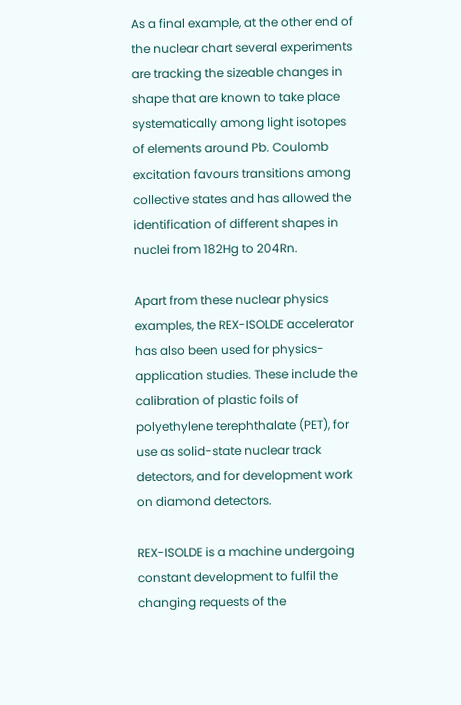As a final example, at the other end of the nuclear chart several experiments are tracking the sizeable changes in shape that are known to take place systematically among light isotopes of elements around Pb. Coulomb excitation favours transitions among collective states and has allowed the identification of different shapes in nuclei from 182Hg to 204Rn.

Apart from these nuclear physics examples, the REX-ISOLDE accelerator has also been used for physics-application studies. These include the calibration of plastic foils of polyethylene terephthalate (PET), for use as solid-state nuclear track detectors, and for development work on diamond detectors.

REX-ISOLDE is a machine undergoing constant development to fulfil the changing requests of the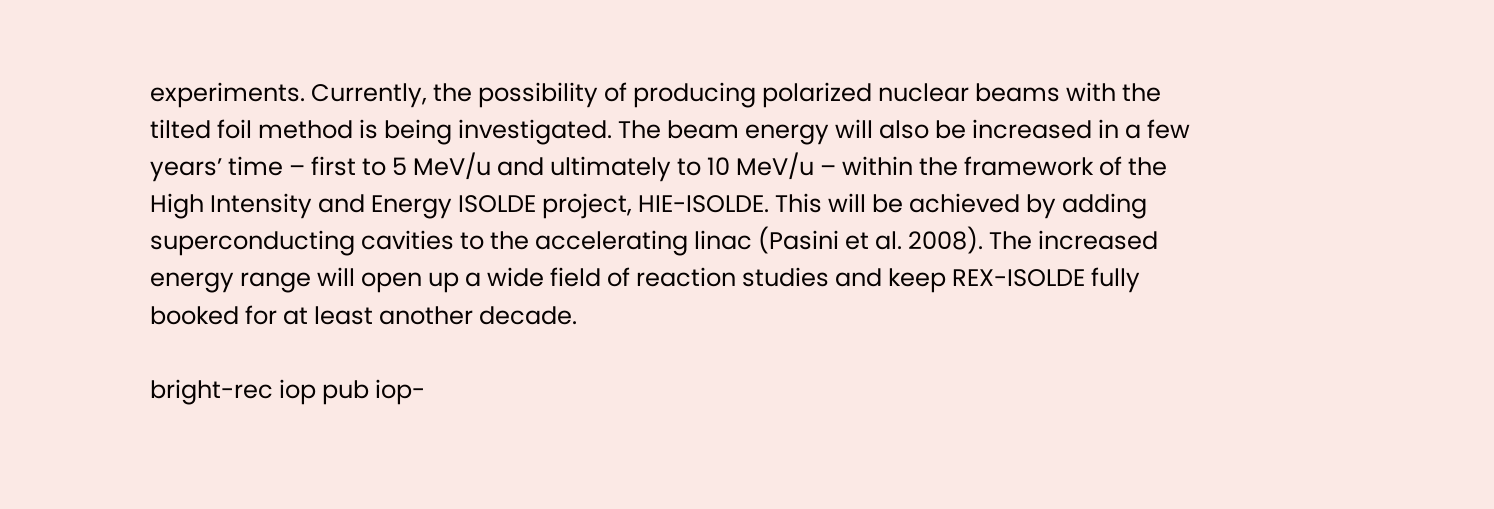experiments. Currently, the possibility of producing polarized nuclear beams with the tilted foil method is being investigated. The beam energy will also be increased in a few years’ time – first to 5 MeV/u and ultimately to 10 MeV/u – within the framework of the High Intensity and Energy ISOLDE project, HIE-ISOLDE. This will be achieved by adding superconducting cavities to the accelerating linac (Pasini et al. 2008). The increased energy range will open up a wide field of reaction studies and keep REX-ISOLDE fully booked for at least another decade.

bright-rec iop pub iop-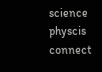science physcis connect